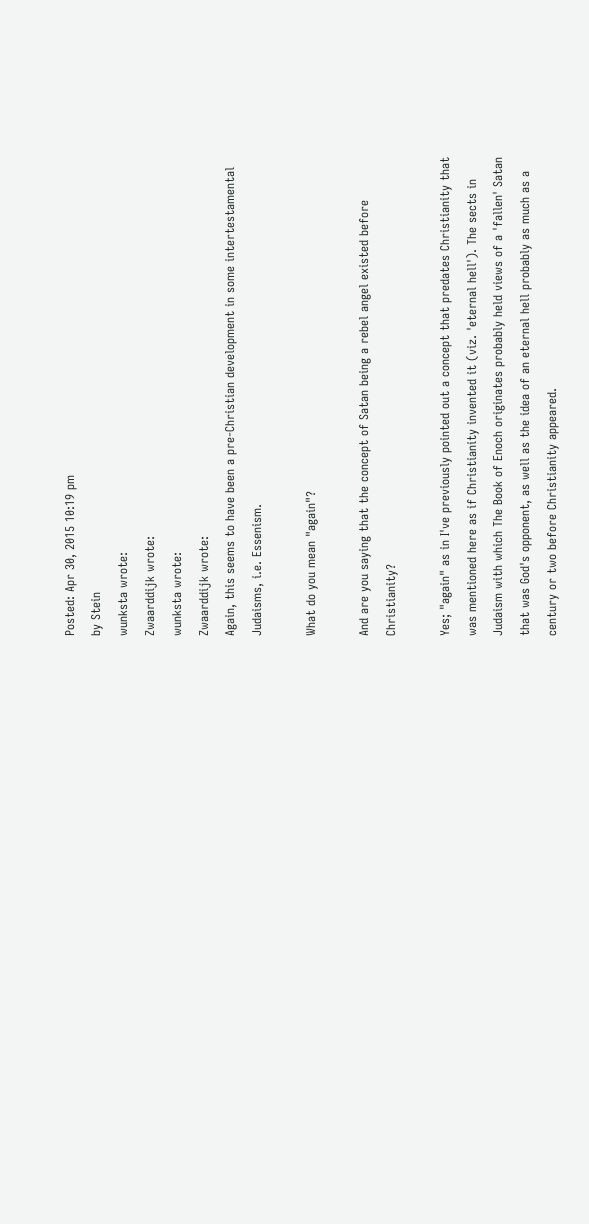Posted: Apr 30, 2015 10:19 pm
by Stein
wunksta wrote:
Zwaarddijk wrote:
wunksta wrote:
Zwaarddijk wrote:
Again, this seems to have been a pre-Christian development in some intertestamental Judaisms, i.e. Essenism.

What do you mean "again"?

And are you saying that the concept of Satan being a rebel angel existed before Christianity?

Yes; "again" as in I've previously pointed out a concept that predates Christianity that was mentioned here as if Christianity invented it (viz. 'eternal hell'). The sects in Judaism with which The Book of Enoch originates probably held views of a 'fallen' Satan that was God's opponent, as well as the idea of an eternal hell probably as much as a century or two before Christianity appeared.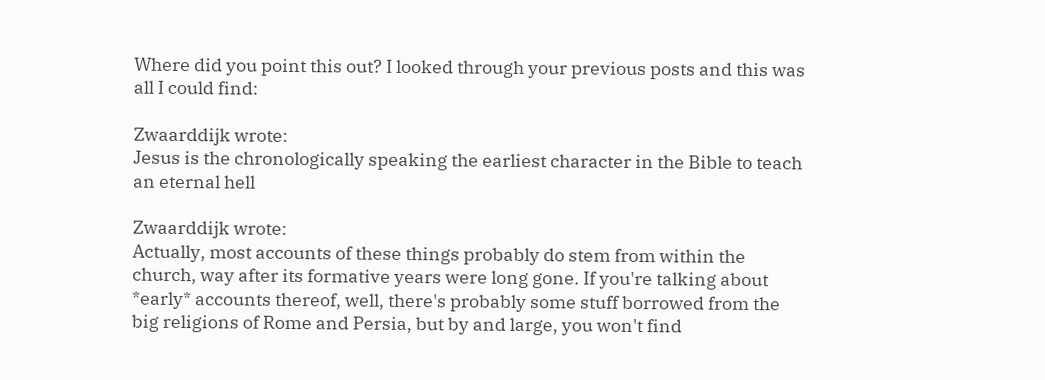Where did you point this out? I looked through your previous posts and this was all I could find:

Zwaarddijk wrote:
Jesus is the chronologically speaking the earliest character in the Bible to teach an eternal hell

Zwaarddijk wrote:
Actually, most accounts of these things probably do stem from within the church, way after its formative years were long gone. If you're talking about *early* accounts thereof, well, there's probably some stuff borrowed from the big religions of Rome and Persia, but by and large, you won't find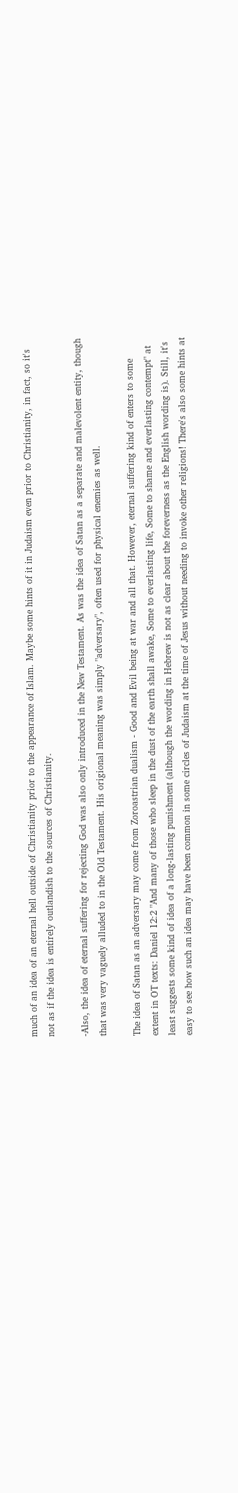much of an idea of an eternal hell outside of Christianity prior to the appearance of Islam. Maybe some hints of it in Judaism even prior to Christianity, in fact, so it's not as if the idea is entirely outlandish to the sources of Christianity.

-Also, the idea of eternal suffering for rejecting God was also only introduced in the New Testament. As was the idea of Satan as a separate and malevolent entity, though that was very vaguely alluded to in the Old Testament. His origional meaning was simply "adversary", often used for physical enemies as well.

The idea of Satan as an adversary may come from Zoroastrian dualism - Good and Evil being at war and all that. However, eternal suffering kind of enters to some extent in OT texts: Daniel 12:2 "And many of those who sleep in the dust of the earth shall awake, Some to everlasting life, Some to shame and everlasting contempt" at least suggests some kind of idea of a long-lasting punishment (although the wording in Hebrew is not as clear about the foreverness as the English wording is). Still, it's easy to see how such an idea may have been common in some circles of Judaism at the time of Jesus without needing to invoke other religions! There's also some hints at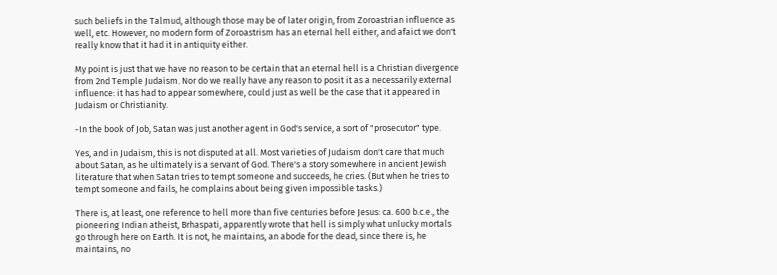such beliefs in the Talmud, although those may be of later origin, from Zoroastrian influence as well, etc. However, no modern form of Zoroastrism has an eternal hell either, and afaict we don't really know that it had it in antiquity either.

My point is just that we have no reason to be certain that an eternal hell is a Christian divergence from 2nd Temple Judaism. Nor do we really have any reason to posit it as a necessarily external influence: it has had to appear somewhere, could just as well be the case that it appeared in Judaism or Christianity.

-In the book of Job, Satan was just another agent in God's service, a sort of "prosecutor" type.

Yes, and in Judaism, this is not disputed at all. Most varieties of Judaism don't care that much about Satan, as he ultimately is a servant of God. There's a story somewhere in ancient Jewish literature that when Satan tries to tempt someone and succeeds, he cries. (But when he tries to tempt someone and fails, he complains about being given impossible tasks.)

There is, at least, one reference to hell more than five centuries before Jesus: ca. 600 b.c.e., the pioneering Indian atheist, Brhaspati, apparently wrote that hell is simply what unlucky mortals go through here on Earth. It is not, he maintains, an abode for the dead, since there is, he maintains, no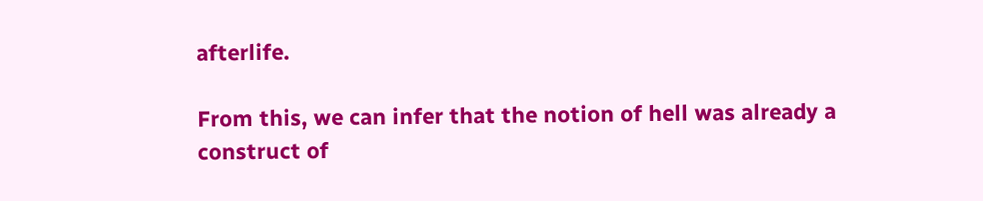afterlife.

From this, we can infer that the notion of hell was already a construct of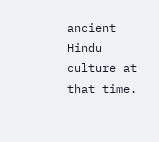ancient Hindu culture at that time.